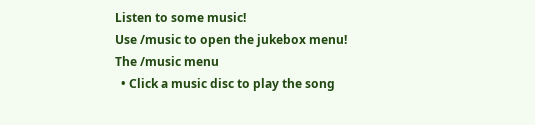Listen to some music!
Use /music to open the jukebox menu!
The /music menu
  • Click a music disc to play the song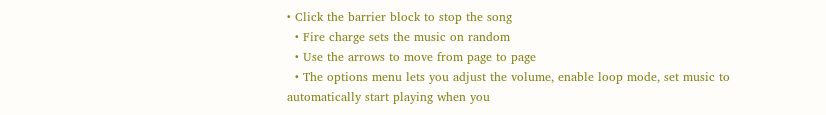• Click the barrier block to stop the song
  • Fire charge sets the music on random
  • Use the arrows to move from page to page
  • The options menu lets you adjust the volume, enable loop mode, set music to automatically start playing when you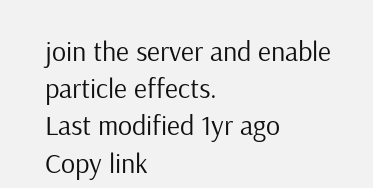join the server and enable particle effects.
Last modified 1yr ago
Copy link